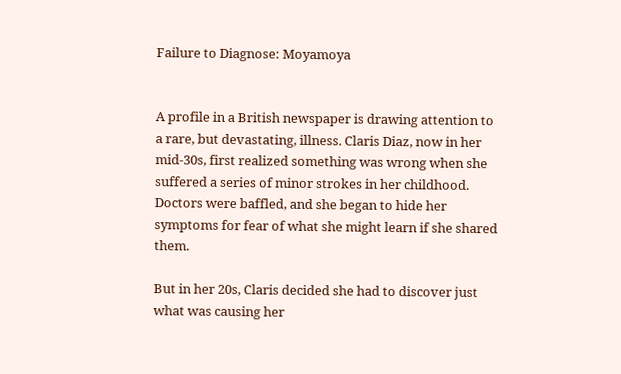Failure to Diagnose: Moyamoya


A profile in a British newspaper is drawing attention to a rare, but devastating, illness. Claris Diaz, now in her mid-30s, first realized something was wrong when she suffered a series of minor strokes in her childhood. Doctors were baffled, and she began to hide her symptoms for fear of what she might learn if she shared them.

But in her 20s, Claris decided she had to discover just what was causing her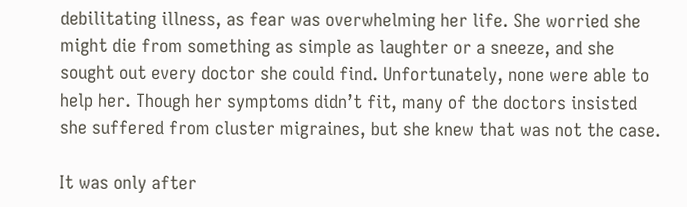debilitating illness, as fear was overwhelming her life. She worried she might die from something as simple as laughter or a sneeze, and she sought out every doctor she could find. Unfortunately, none were able to help her. Though her symptoms didn’t fit, many of the doctors insisted she suffered from cluster migraines, but she knew that was not the case.

It was only after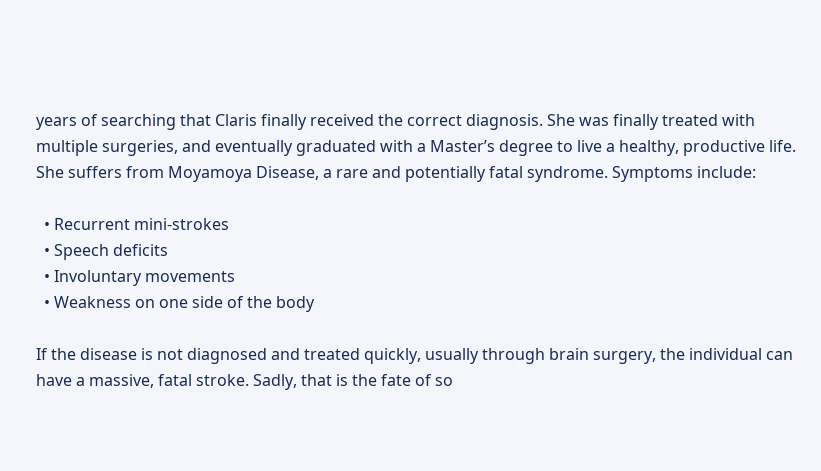years of searching that Claris finally received the correct diagnosis. She was finally treated with multiple surgeries, and eventually graduated with a Master’s degree to live a healthy, productive life. She suffers from Moyamoya Disease, a rare and potentially fatal syndrome. Symptoms include:

  • Recurrent mini-strokes
  • Speech deficits
  • Involuntary movements
  • Weakness on one side of the body

If the disease is not diagnosed and treated quickly, usually through brain surgery, the individual can have a massive, fatal stroke. Sadly, that is the fate of so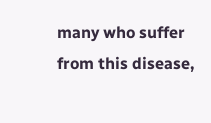many who suffer from this disease,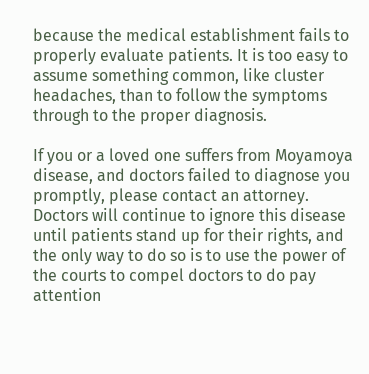because the medical establishment fails to properly evaluate patients. It is too easy to assume something common, like cluster headaches, than to follow the symptoms through to the proper diagnosis.

If you or a loved one suffers from Moyamoya disease, and doctors failed to diagnose you promptly, please contact an attorney. Doctors will continue to ignore this disease until patients stand up for their rights, and the only way to do so is to use the power of the courts to compel doctors to do pay attention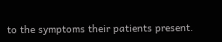to the symptoms their patients present.